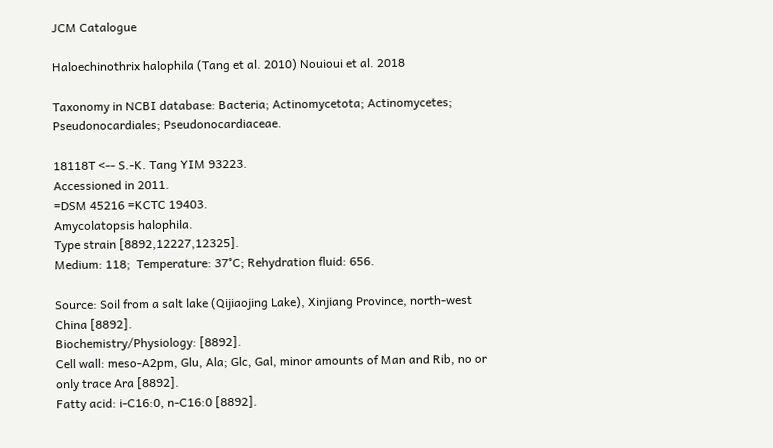JCM Catalogue

Haloechinothrix halophila (Tang et al. 2010) Nouioui et al. 2018

Taxonomy in NCBI database: Bacteria; Actinomycetota; Actinomycetes; Pseudonocardiales; Pseudonocardiaceae.

18118T <-- S.-K. Tang YIM 93223.
Accessioned in 2011.
=DSM 45216 =KCTC 19403.
Amycolatopsis halophila.
Type strain [8892,12227,12325].
Medium: 118;  Temperature: 37°C; Rehydration fluid: 656.

Source: Soil from a salt lake (Qijiaojing Lake), Xinjiang Province, north-west China [8892].
Biochemistry/Physiology: [8892].
Cell wall: meso-A2pm, Glu, Ala; Glc, Gal, minor amounts of Man and Rib, no or only trace Ara [8892].
Fatty acid: i-C16:0, n-C16:0 [8892].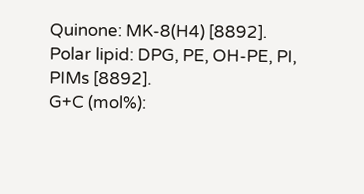Quinone: MK-8(H4) [8892].
Polar lipid: DPG, PE, OH-PE, PI, PIMs [8892].
G+C (mol%):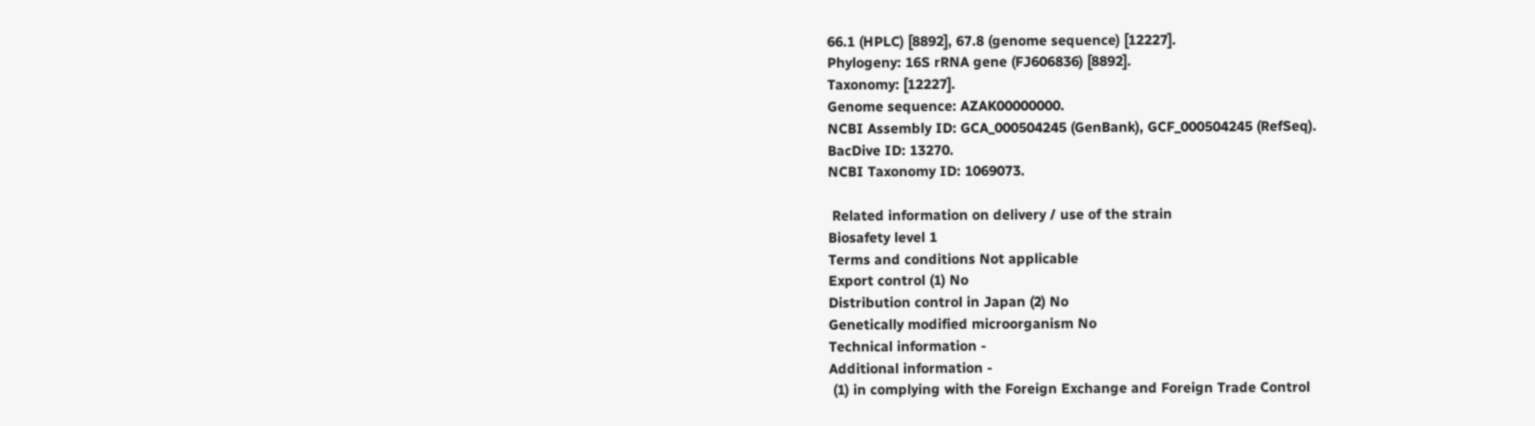66.1 (HPLC) [8892], 67.8 (genome sequence) [12227].
Phylogeny: 16S rRNA gene (FJ606836) [8892].
Taxonomy: [12227].
Genome sequence: AZAK00000000.
NCBI Assembly ID: GCA_000504245 (GenBank), GCF_000504245 (RefSeq).
BacDive ID: 13270.
NCBI Taxonomy ID: 1069073.

 Related information on delivery / use of the strain
Biosafety level 1
Terms and conditions Not applicable
Export control (1) No
Distribution control in Japan (2) No
Genetically modified microorganism No
Technical information -
Additional information -
 (1) in complying with the Foreign Exchange and Foreign Trade Control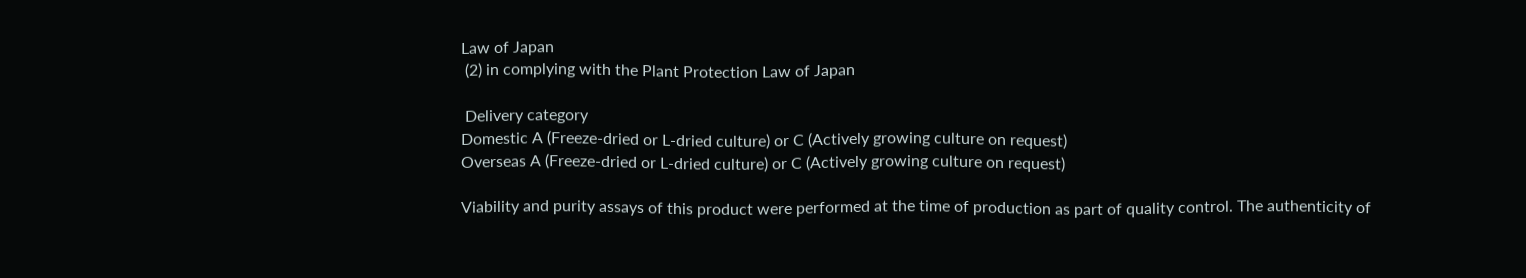Law of Japan
 (2) in complying with the Plant Protection Law of Japan

 Delivery category
Domestic A (Freeze-dried or L-dried culture) or C (Actively growing culture on request)
Overseas A (Freeze-dried or L-dried culture) or C (Actively growing culture on request)

Viability and purity assays of this product were performed at the time of production as part of quality control. The authenticity of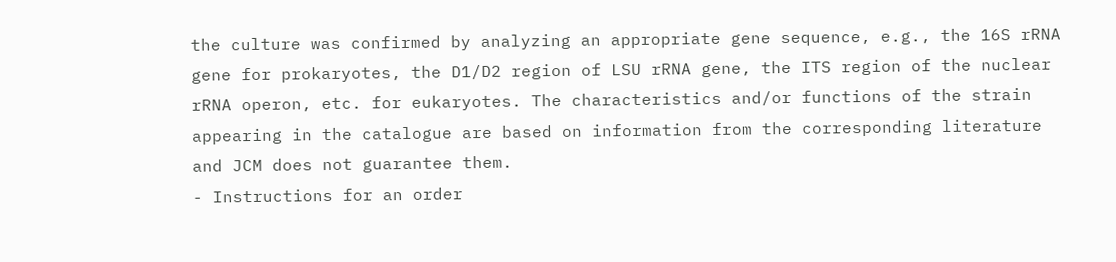the culture was confirmed by analyzing an appropriate gene sequence, e.g., the 16S rRNA gene for prokaryotes, the D1/D2 region of LSU rRNA gene, the ITS region of the nuclear rRNA operon, etc. for eukaryotes. The characteristics and/or functions of the strain appearing in the catalogue are based on information from the corresponding literature and JCM does not guarantee them.
- Instructions for an order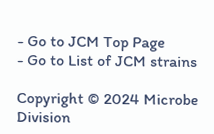- Go to JCM Top Page
- Go to List of JCM strains

Copyright © 2024 Microbe Division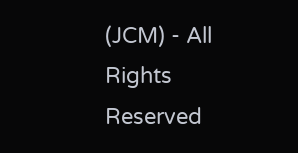(JCM) - All Rights Reserved